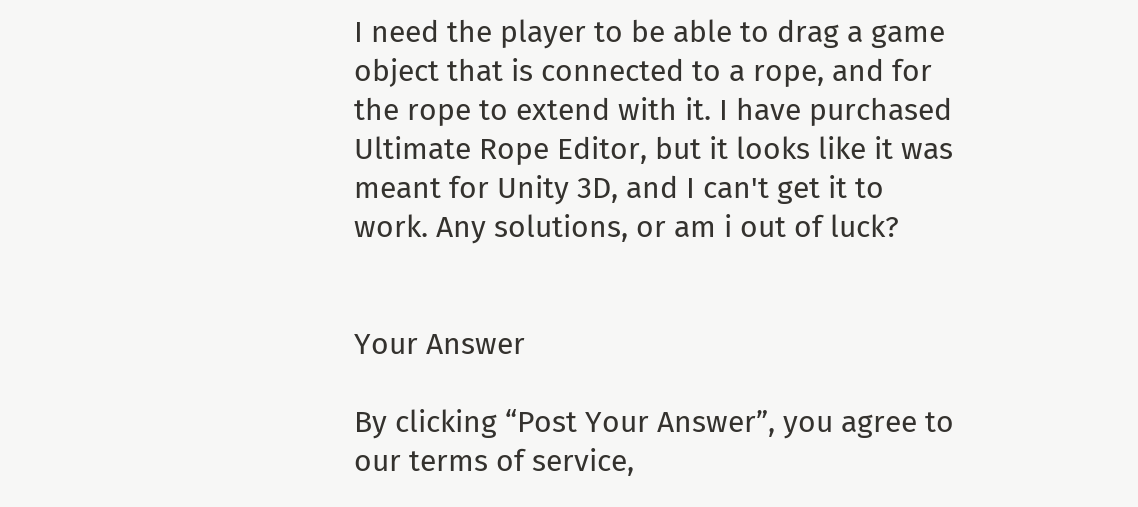I need the player to be able to drag a game object that is connected to a rope, and for the rope to extend with it. I have purchased Ultimate Rope Editor, but it looks like it was meant for Unity 3D, and I can't get it to work. Any solutions, or am i out of luck?


Your Answer

By clicking “Post Your Answer”, you agree to our terms of service,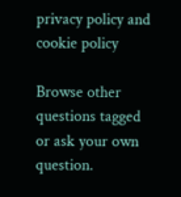privacy policy and cookie policy

Browse other questions tagged or ask your own question.